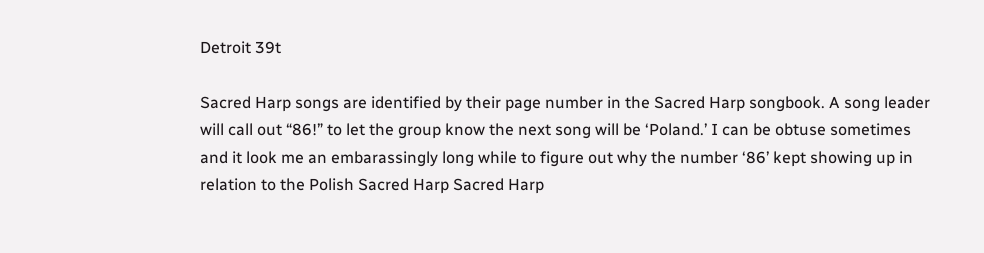Detroit 39t

Sacred Harp songs are identified by their page number in the Sacred Harp songbook. A song leader will call out “86!” to let the group know the next song will be ‘Poland.’ I can be obtuse sometimes and it look me an embarassingly long while to figure out why the number ‘86’ kept showing up in relation to the Polish Sacred Harp Sacred Harp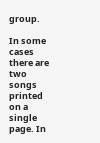group.

In some cases there are two songs printed on a single page. In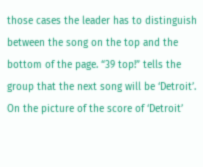those cases the leader has to distinguish between the song on the top and the bottom of the page. “39 top!” tells the group that the next song will be ‘Detroit’. On the picture of the score of ‘Detroit’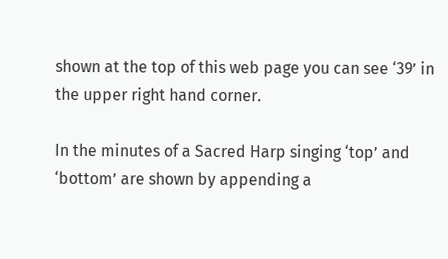shown at the top of this web page you can see ‘39’ in the upper right hand corner.

In the minutes of a Sacred Harp singing ‘top’ and ‘bottom’ are shown by appending a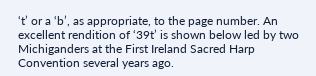‘t’ or a ‘b’, as appropriate, to the page number. An excellent rendition of ‘39t’ is shown below led by two Michiganders at the First Ireland Sacred Harp Convention several years ago.